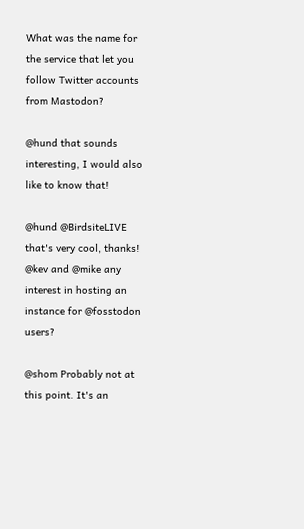What was the name for the service that let you follow Twitter accounts from Mastodon?

@hund that sounds interesting, I would also like to know that!

@hund @BirdsiteLIVE that's very cool, thanks!
@kev and @mike any interest in hosting an instance for @fosstodon users?

@shom Probably not at this point. It's an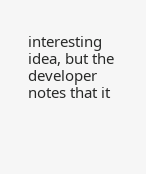interesting idea, but the developer notes that it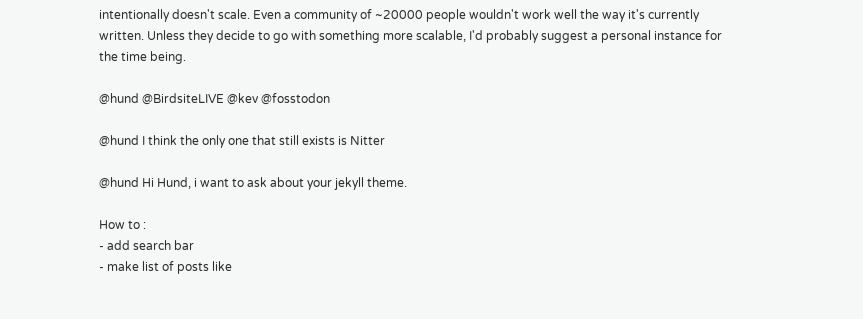intentionally doesn't scale. Even a community of ~20000 people wouldn't work well the way it's currently written. Unless they decide to go with something more scalable, I'd probably suggest a personal instance for the time being.

@hund @BirdsiteLIVE @kev @fosstodon

@hund I think the only one that still exists is Nitter

@hund Hi Hund, i want to ask about your jekyll theme.

How to :
- add search bar
- make list of posts like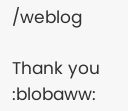/weblog

Thank you :blobaww: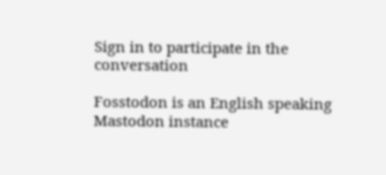Sign in to participate in the conversation

Fosstodon is an English speaking Mastodon instance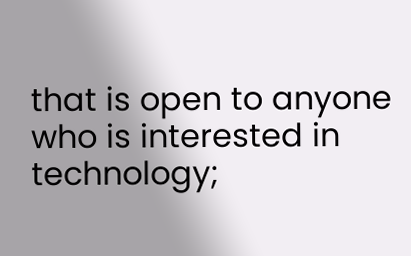that is open to anyone who is interested in technology;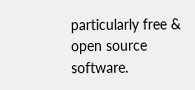particularly free & open source software.